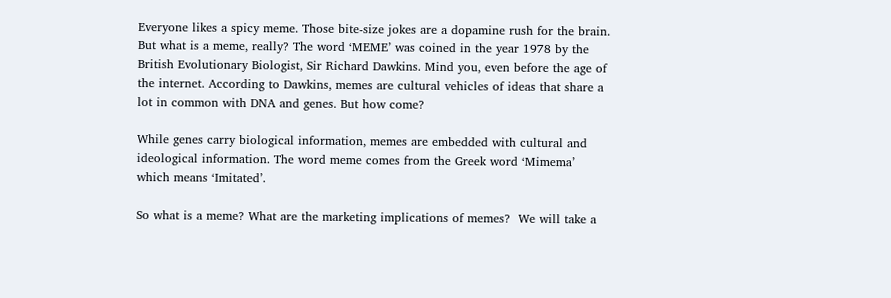Everyone likes a spicy meme. Those bite-size jokes are a dopamine rush for the brain. But what is a meme, really? The word ‘MEME’ was coined in the year 1978 by the British Evolutionary Biologist, Sir Richard Dawkins. Mind you, even before the age of the internet. According to Dawkins, memes are cultural vehicles of ideas that share a lot in common with DNA and genes. But how come?

While genes carry biological information, memes are embedded with cultural and ideological information. The word meme comes from the Greek word ‘Mimema’ which means ‘Imitated’.

So what is a meme? What are the marketing implications of memes?  We will take a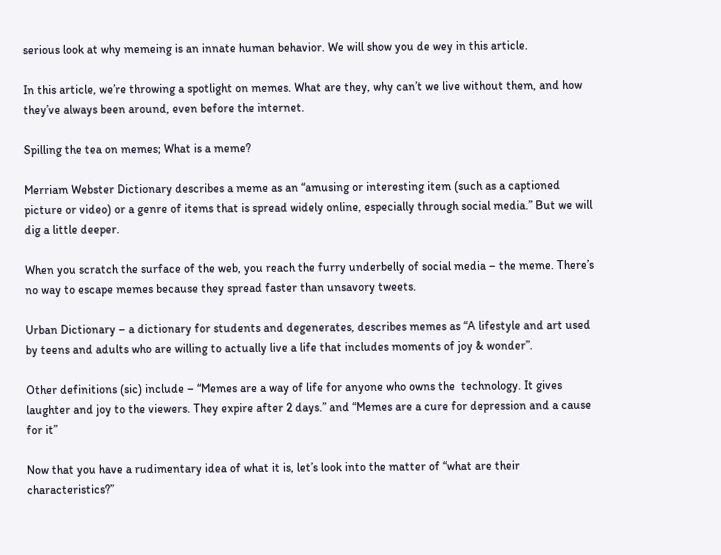serious look at why memeing is an innate human behavior. We will show you de wey in this article.

In this article, we’re throwing a spotlight on memes. What are they, why can’t we live without them, and how they’ve always been around, even before the internet.

Spilling the tea on memes; What is a meme?

Merriam Webster Dictionary describes a meme as an “amusing or interesting item (such as a captioned picture or video) or a genre of items that is spread widely online, especially through social media.” But we will dig a little deeper.

When you scratch the surface of the web, you reach the furry underbelly of social media – the meme. There’s no way to escape memes because they spread faster than unsavory tweets.

Urban Dictionary – a dictionary for students and degenerates, describes memes as “A lifestyle and art used by teens and adults who are willing to actually live a life that includes moments of joy & wonder”.

Other definitions (sic) include – “Memes are a way of life for anyone who owns the  technology. It gives laughter and joy to the viewers. They expire after 2 days.” and “Memes are a cure for depression and a cause for it”

Now that you have a rudimentary idea of what it is, let’s look into the matter of “what are their characteristics?”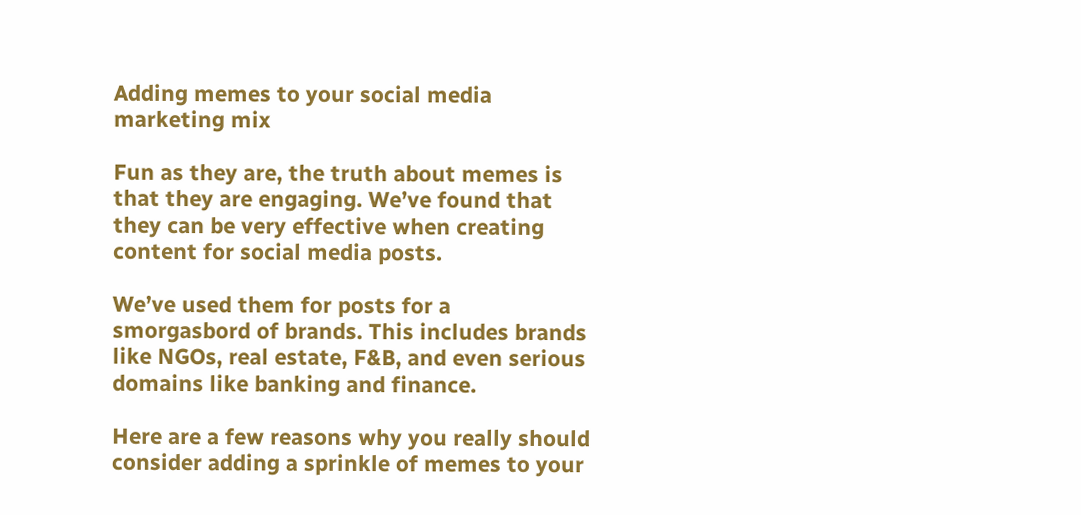Adding memes to your social media marketing mix

Fun as they are, the truth about memes is that they are engaging. We’ve found that they can be very effective when creating content for social media posts.

We’ve used them for posts for a smorgasbord of brands. This includes brands like NGOs, real estate, F&B, and even serious domains like banking and finance.

Here are a few reasons why you really should consider adding a sprinkle of memes to your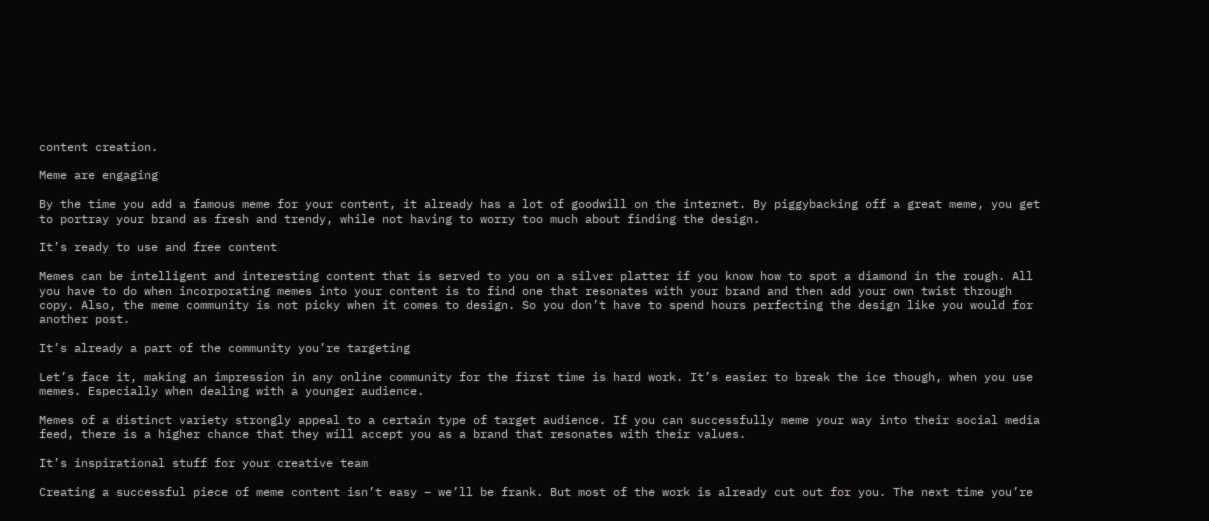content creation.

Meme are engaging

By the time you add a famous meme for your content, it already has a lot of goodwill on the internet. By piggybacking off a great meme, you get to portray your brand as fresh and trendy, while not having to worry too much about finding the design.

It’s ready to use and free content

Memes can be intelligent and interesting content that is served to you on a silver platter if you know how to spot a diamond in the rough. All you have to do when incorporating memes into your content is to find one that resonates with your brand and then add your own twist through copy. Also, the meme community is not picky when it comes to design. So you don’t have to spend hours perfecting the design like you would for another post.

It’s already a part of the community you’re targeting

Let’s face it, making an impression in any online community for the first time is hard work. It’s easier to break the ice though, when you use memes. Especially when dealing with a younger audience.

Memes of a distinct variety strongly appeal to a certain type of target audience. If you can successfully meme your way into their social media feed, there is a higher chance that they will accept you as a brand that resonates with their values.

It’s inspirational stuff for your creative team

Creating a successful piece of meme content isn’t easy – we’ll be frank. But most of the work is already cut out for you. The next time you’re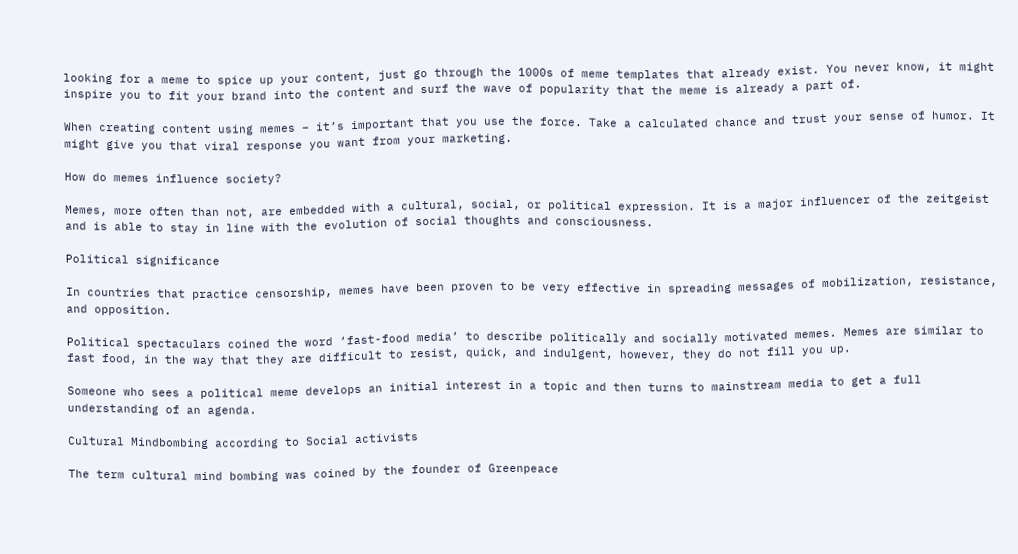looking for a meme to spice up your content, just go through the 1000s of meme templates that already exist. You never know, it might inspire you to fit your brand into the content and surf the wave of popularity that the meme is already a part of.

When creating content using memes – it’s important that you use the force. Take a calculated chance and trust your sense of humor. It might give you that viral response you want from your marketing.

How do memes influence society?

Memes, more often than not, are embedded with a cultural, social, or political expression. It is a major influencer of the zeitgeist and is able to stay in line with the evolution of social thoughts and consciousness.

Political significance

In countries that practice censorship, memes have been proven to be very effective in spreading messages of mobilization, resistance, and opposition.

Political spectaculars coined the word ‘fast-food media’ to describe politically and socially motivated memes. Memes are similar to fast food, in the way that they are difficult to resist, quick, and indulgent, however, they do not fill you up.

Someone who sees a political meme develops an initial interest in a topic and then turns to mainstream media to get a full understanding of an agenda.

Cultural Mindbombing according to Social activists

The term cultural mind bombing was coined by the founder of Greenpeace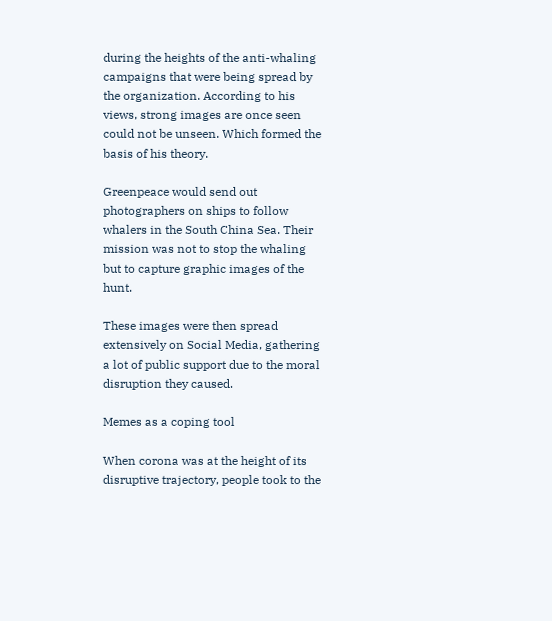during the heights of the anti-whaling campaigns that were being spread by the organization. According to his views, strong images are once seen could not be unseen. Which formed the basis of his theory.

Greenpeace would send out photographers on ships to follow whalers in the South China Sea. Their mission was not to stop the whaling but to capture graphic images of the hunt.

These images were then spread extensively on Social Media, gathering a lot of public support due to the moral disruption they caused.

Memes as a coping tool

When corona was at the height of its disruptive trajectory, people took to the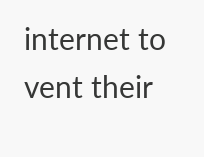internet to vent their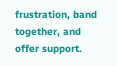frustration, band together, and offer support.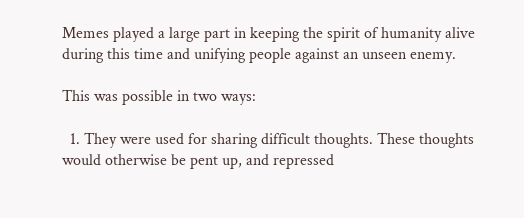Memes played a large part in keeping the spirit of humanity alive during this time and unifying people against an unseen enemy.

This was possible in two ways:

  1. They were used for sharing difficult thoughts. These thoughts would otherwise be pent up, and repressed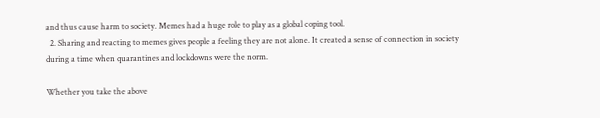and thus cause harm to society. Memes had a huge role to play as a global coping tool.
  2. Sharing and reacting to memes gives people a feeling they are not alone. It created a sense of connection in society during a time when quarantines and lockdowns were the norm.

Whether you take the above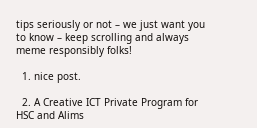tips seriously or not – we just want you to know – keep scrolling and always meme responsibly folks!

  1. nice post.

  2. A Creative ICT Private Program for HSC and Alims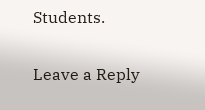Students.

Leave a Reply